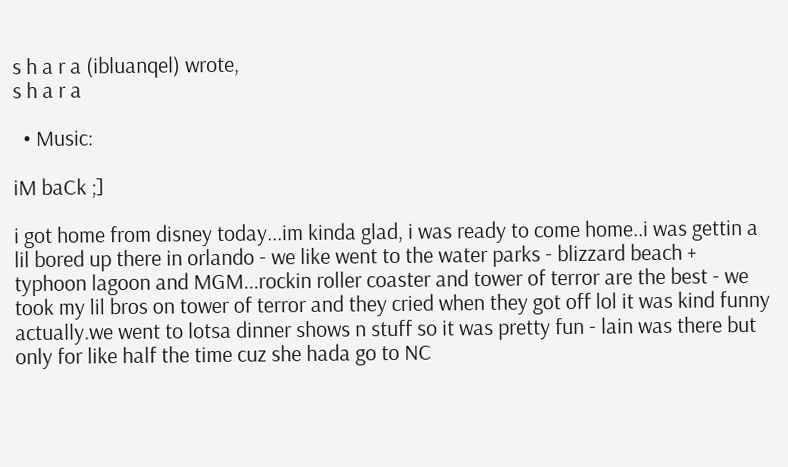s h a r a (ibluanqel) wrote,
s h a r a

  • Music:

iM baCk ;]

i got home from disney today...im kinda glad, i was ready to come home..i was gettin a lil bored up there in orlando - we like went to the water parks - blizzard beach + typhoon lagoon and MGM...rockin roller coaster and tower of terror are the best - we took my lil bros on tower of terror and they cried when they got off lol it was kind funny actually.we went to lotsa dinner shows n stuff so it was pretty fun - lain was there but only for like half the time cuz she hada go to NC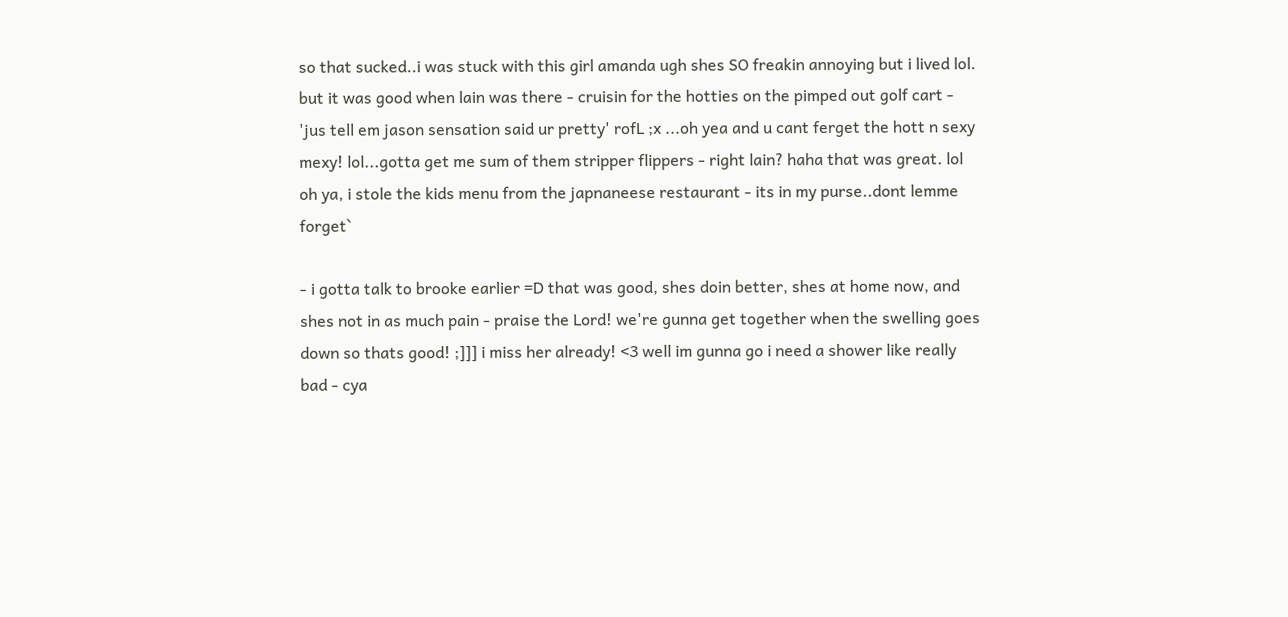so that sucked..i was stuck with this girl amanda ugh shes SO freakin annoying but i lived lol. but it was good when lain was there - cruisin for the hotties on the pimped out golf cart - 'jus tell em jason sensation said ur pretty' rofL ;x ...oh yea and u cant ferget the hott n sexy mexy! lol...gotta get me sum of them stripper flippers - right lain? haha that was great. lol oh ya, i stole the kids menu from the japnaneese restaurant - its in my purse..dont lemme forget`

- i gotta talk to brooke earlier =D that was good, shes doin better, shes at home now, and shes not in as much pain - praise the Lord! we're gunna get together when the swelling goes down so thats good! ;]]] i miss her already! <3 well im gunna go i need a shower like really bad - cya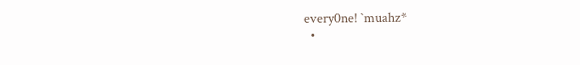every0ne! `muahz*
  •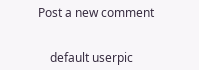Post a new comment


    default userpic